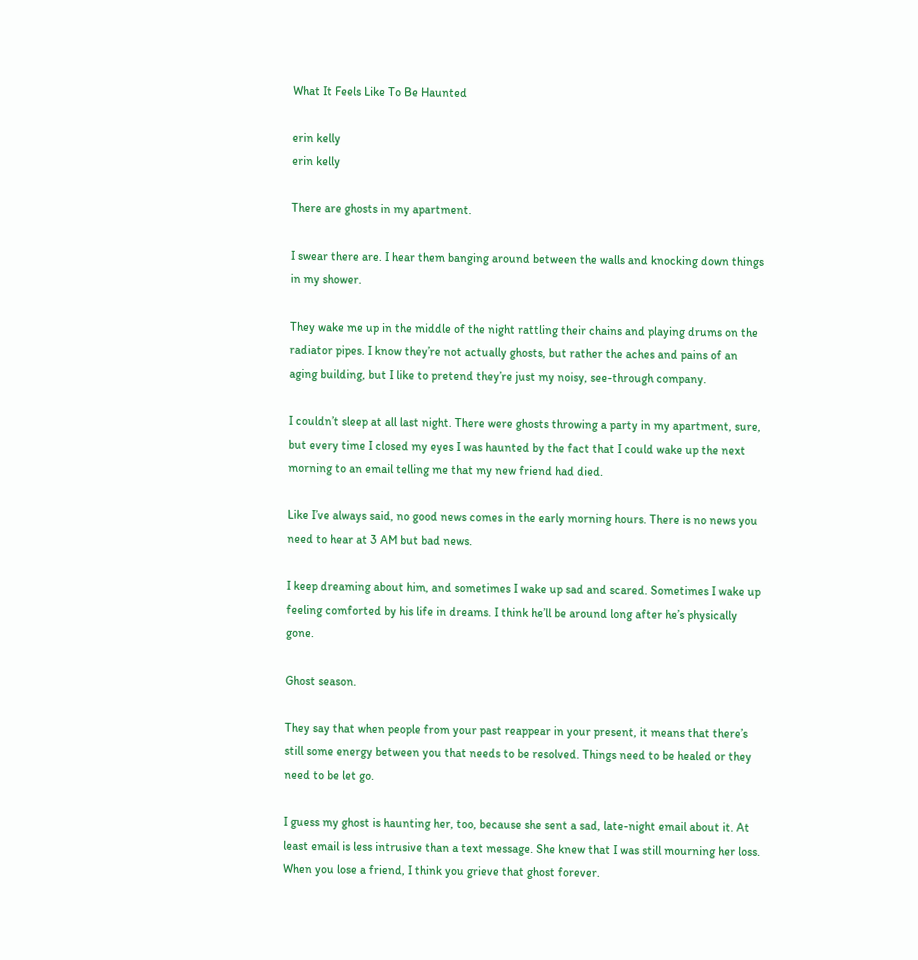What It Feels Like To Be Haunted

erin kelly
erin kelly

There are ghosts in my apartment.

I swear there are. I hear them banging around between the walls and knocking down things in my shower.

They wake me up in the middle of the night rattling their chains and playing drums on the radiator pipes. I know they’re not actually ghosts, but rather the aches and pains of an aging building, but I like to pretend they’re just my noisy, see-through company.

I couldn’t sleep at all last night. There were ghosts throwing a party in my apartment, sure, but every time I closed my eyes I was haunted by the fact that I could wake up the next morning to an email telling me that my new friend had died.

Like I’ve always said, no good news comes in the early morning hours. There is no news you need to hear at 3 AM but bad news.

I keep dreaming about him, and sometimes I wake up sad and scared. Sometimes I wake up feeling comforted by his life in dreams. I think he’ll be around long after he’s physically gone.

Ghost season.

They say that when people from your past reappear in your present, it means that there’s still some energy between you that needs to be resolved. Things need to be healed or they need to be let go.

I guess my ghost is haunting her, too, because she sent a sad, late-night email about it. At least email is less intrusive than a text message. She knew that I was still mourning her loss. When you lose a friend, I think you grieve that ghost forever.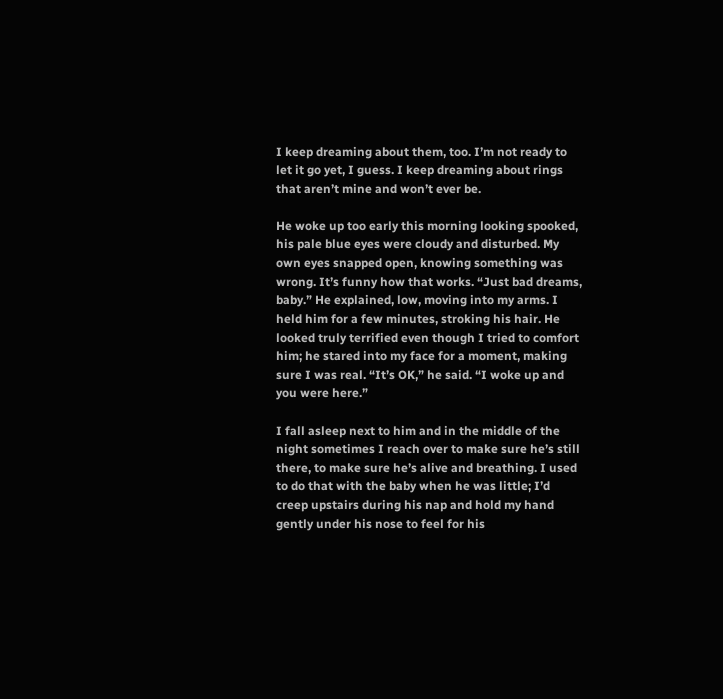I keep dreaming about them, too. I’m not ready to let it go yet, I guess. I keep dreaming about rings that aren’t mine and won’t ever be.

He woke up too early this morning looking spooked, his pale blue eyes were cloudy and disturbed. My own eyes snapped open, knowing something was wrong. It’s funny how that works. “Just bad dreams, baby.” He explained, low, moving into my arms. I held him for a few minutes, stroking his hair. He looked truly terrified even though I tried to comfort him; he stared into my face for a moment, making sure I was real. “It’s OK,” he said. “I woke up and you were here.”

I fall asleep next to him and in the middle of the night sometimes I reach over to make sure he’s still there, to make sure he’s alive and breathing. I used to do that with the baby when he was little; I’d creep upstairs during his nap and hold my hand gently under his nose to feel for his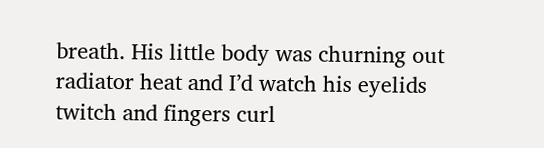breath. His little body was churning out radiator heat and I’d watch his eyelids twitch and fingers curl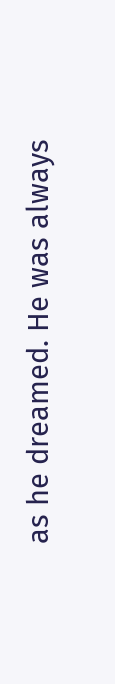as he dreamed. He was always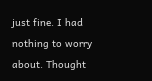just fine. I had nothing to worry about. Thought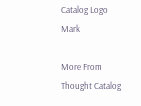Catalog Logo Mark

More From Thought Catalog